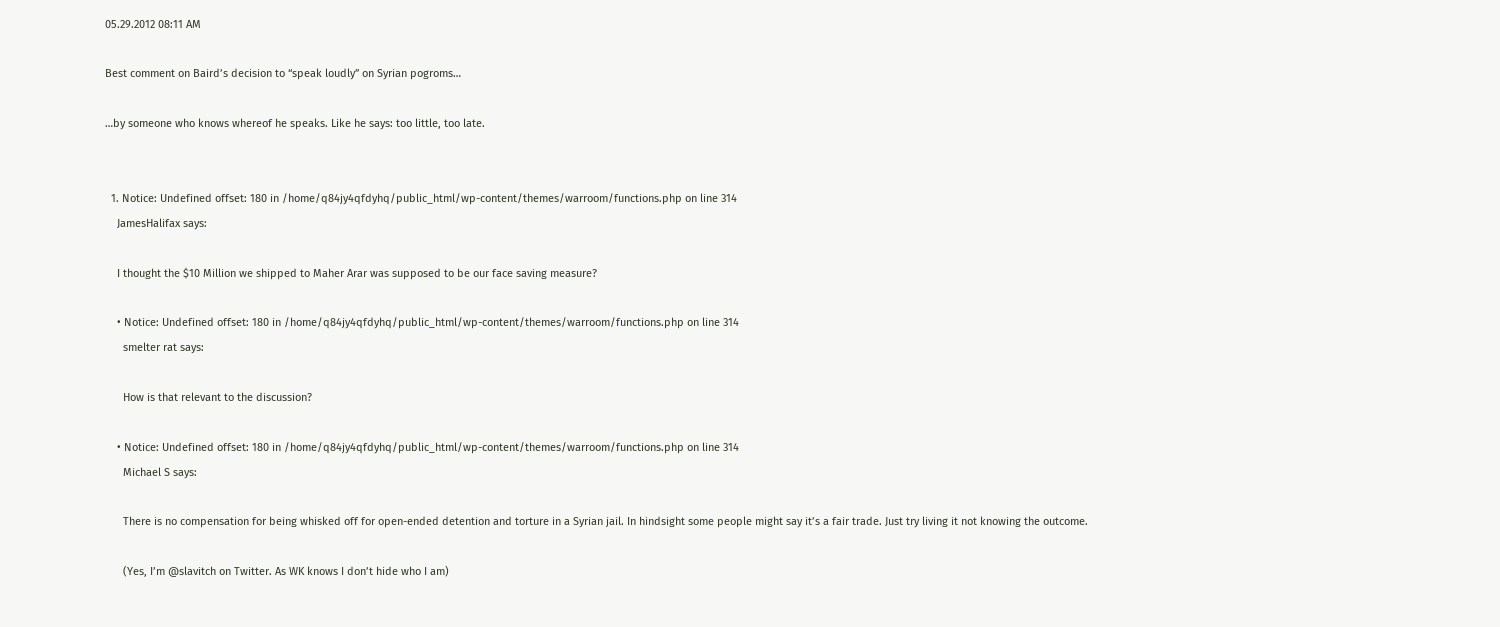05.29.2012 08:11 AM

Best comment on Baird’s decision to “speak loudly” on Syrian pogroms…

…by someone who knows whereof he speaks. Like he says: too little, too late.


  1. Notice: Undefined offset: 180 in /home/q84jy4qfdyhq/public_html/wp-content/themes/warroom/functions.php on line 314
    JamesHalifax says:

    I thought the $10 Million we shipped to Maher Arar was supposed to be our face saving measure?

    • Notice: Undefined offset: 180 in /home/q84jy4qfdyhq/public_html/wp-content/themes/warroom/functions.php on line 314
      smelter rat says:

      How is that relevant to the discussion?

    • Notice: Undefined offset: 180 in /home/q84jy4qfdyhq/public_html/wp-content/themes/warroom/functions.php on line 314
      Michael S says:

      There is no compensation for being whisked off for open-ended detention and torture in a Syrian jail. In hindsight some people might say it’s a fair trade. Just try living it not knowing the outcome.

      (Yes, I’m @slavitch on Twitter. As WK knows I don’t hide who I am)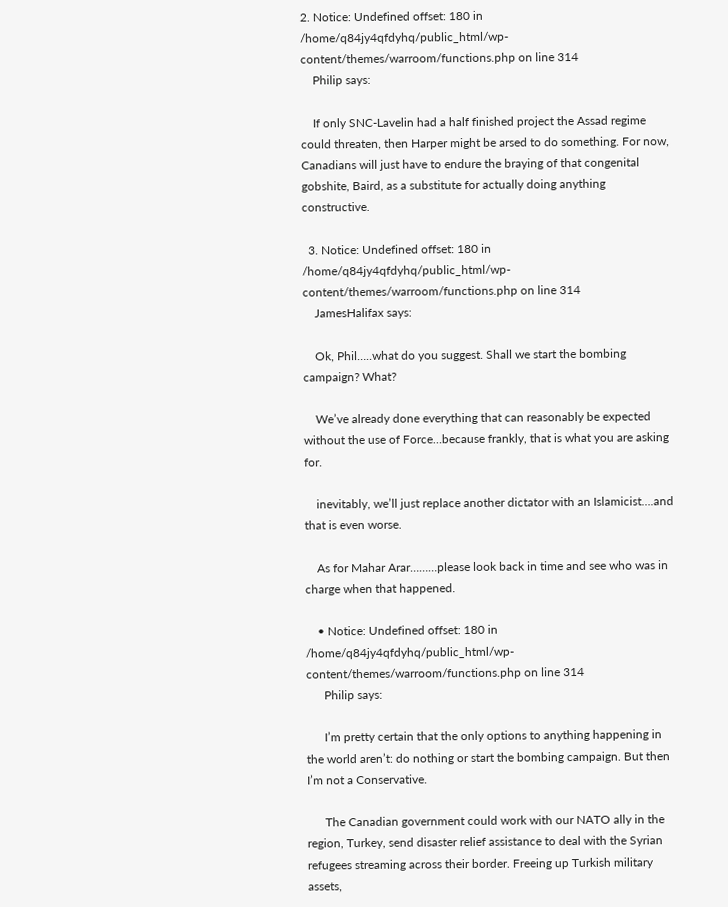2. Notice: Undefined offset: 180 in /home/q84jy4qfdyhq/public_html/wp-content/themes/warroom/functions.php on line 314
    Philip says:

    If only SNC-Lavelin had a half finished project the Assad regime could threaten, then Harper might be arsed to do something. For now, Canadians will just have to endure the braying of that congenital gobshite, Baird, as a substitute for actually doing anything constructive.

  3. Notice: Undefined offset: 180 in /home/q84jy4qfdyhq/public_html/wp-content/themes/warroom/functions.php on line 314
    JamesHalifax says:

    Ok, Phil…..what do you suggest. Shall we start the bombing campaign? What?

    We’ve already done everything that can reasonably be expected without the use of Force…because frankly, that is what you are asking for.

    inevitably, we’ll just replace another dictator with an Islamicist….and that is even worse.

    As for Mahar Arar………please look back in time and see who was in charge when that happened.

    • Notice: Undefined offset: 180 in /home/q84jy4qfdyhq/public_html/wp-content/themes/warroom/functions.php on line 314
      Philip says:

      I’m pretty certain that the only options to anything happening in the world aren’t: do nothing or start the bombing campaign. But then I’m not a Conservative.

      The Canadian government could work with our NATO ally in the region, Turkey, send disaster relief assistance to deal with the Syrian refugees streaming across their border. Freeing up Turkish military assets,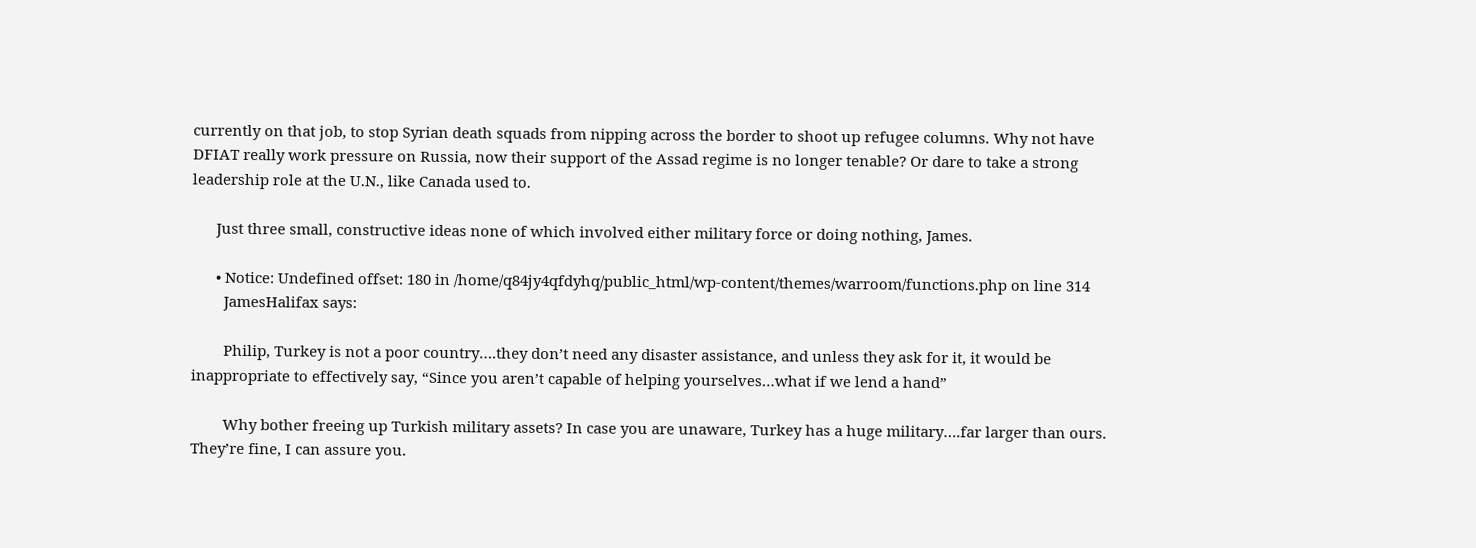currently on that job, to stop Syrian death squads from nipping across the border to shoot up refugee columns. Why not have DFIAT really work pressure on Russia, now their support of the Assad regime is no longer tenable? Or dare to take a strong leadership role at the U.N., like Canada used to.

      Just three small, constructive ideas none of which involved either military force or doing nothing, James.

      • Notice: Undefined offset: 180 in /home/q84jy4qfdyhq/public_html/wp-content/themes/warroom/functions.php on line 314
        JamesHalifax says:

        Philip, Turkey is not a poor country….they don’t need any disaster assistance, and unless they ask for it, it would be inappropriate to effectively say, “Since you aren’t capable of helping yourselves…what if we lend a hand”

        Why bother freeing up Turkish military assets? In case you are unaware, Turkey has a huge military….far larger than ours. They’re fine, I can assure you.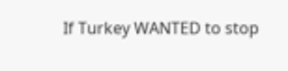If Turkey WANTED to stop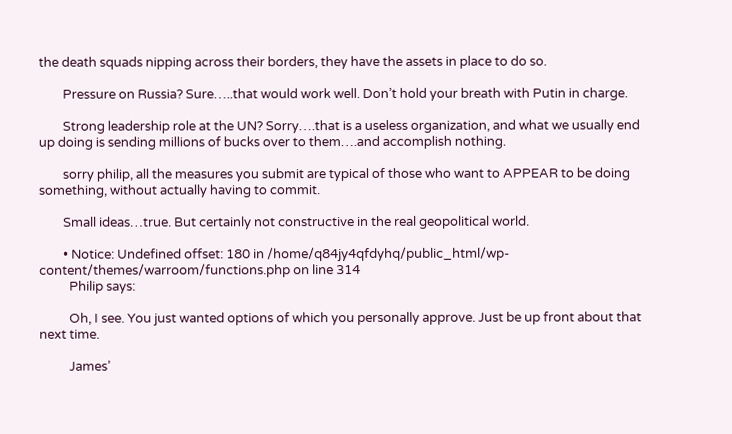the death squads nipping across their borders, they have the assets in place to do so.

        Pressure on Russia? Sure…..that would work well. Don’t hold your breath with Putin in charge.

        Strong leadership role at the UN? Sorry….that is a useless organization, and what we usually end up doing is sending millions of bucks over to them….and accomplish nothing.

        sorry philip, all the measures you submit are typical of those who want to APPEAR to be doing something, without actually having to commit.

        Small ideas…true. But certainly not constructive in the real geopolitical world.

        • Notice: Undefined offset: 180 in /home/q84jy4qfdyhq/public_html/wp-content/themes/warroom/functions.php on line 314
          Philip says:

          Oh, I see. You just wanted options of which you personally approve. Just be up front about that next time.

          James’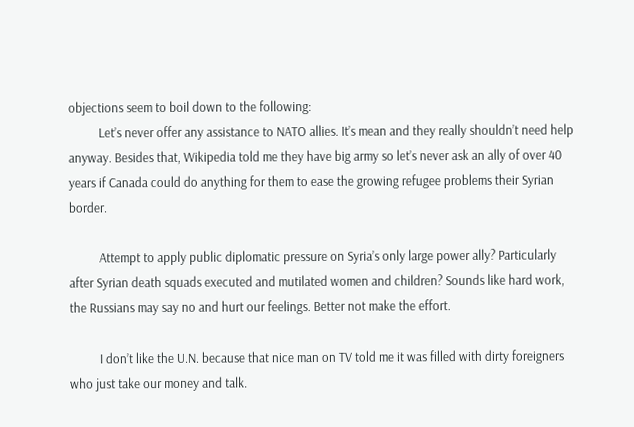objections seem to boil down to the following:
          Let’s never offer any assistance to NATO allies. It’s mean and they really shouldn’t need help anyway. Besides that, Wikipedia told me they have big army so let’s never ask an ally of over 40 years if Canada could do anything for them to ease the growing refugee problems their Syrian border.

          Attempt to apply public diplomatic pressure on Syria’s only large power ally? Particularly after Syrian death squads executed and mutilated women and children? Sounds like hard work, the Russians may say no and hurt our feelings. Better not make the effort.

          I don’t like the U.N. because that nice man on TV told me it was filled with dirty foreigners who just take our money and talk.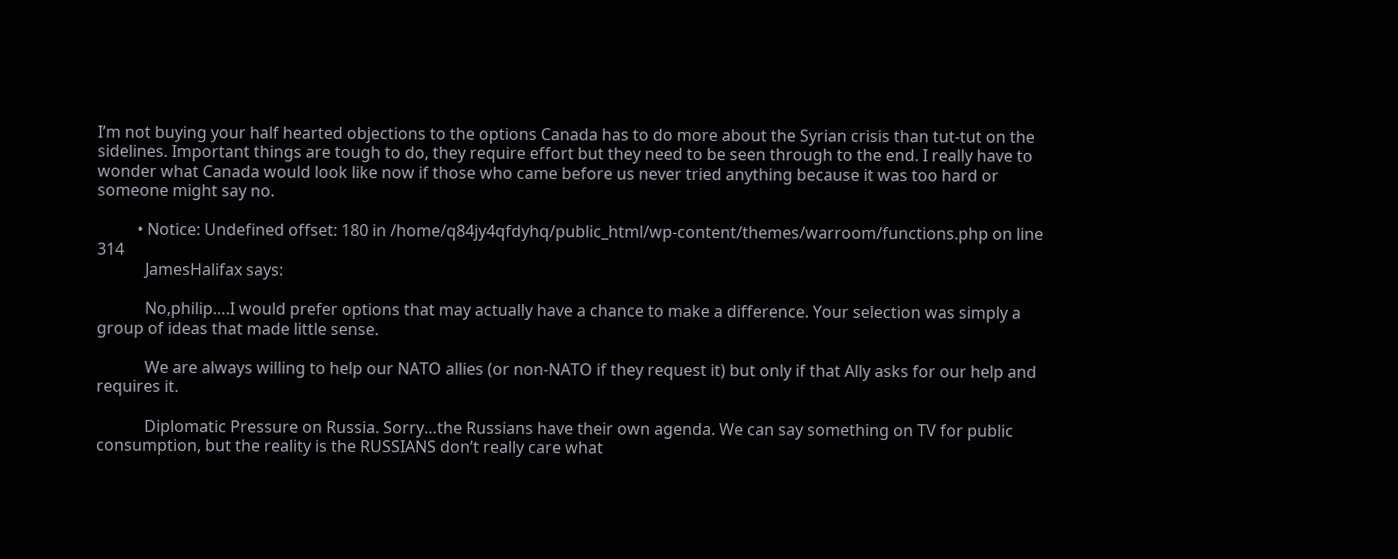I’m not buying your half hearted objections to the options Canada has to do more about the Syrian crisis than tut-tut on the sidelines. Important things are tough to do, they require effort but they need to be seen through to the end. I really have to wonder what Canada would look like now if those who came before us never tried anything because it was too hard or someone might say no.

          • Notice: Undefined offset: 180 in /home/q84jy4qfdyhq/public_html/wp-content/themes/warroom/functions.php on line 314
            JamesHalifax says:

            No,philip….I would prefer options that may actually have a chance to make a difference. Your selection was simply a group of ideas that made little sense.

            We are always willing to help our NATO allies (or non-NATO if they request it) but only if that Ally asks for our help and requires it.

            Diplomatic Pressure on Russia. Sorry…the Russians have their own agenda. We can say something on TV for public consumption, but the reality is the RUSSIANS don’t really care what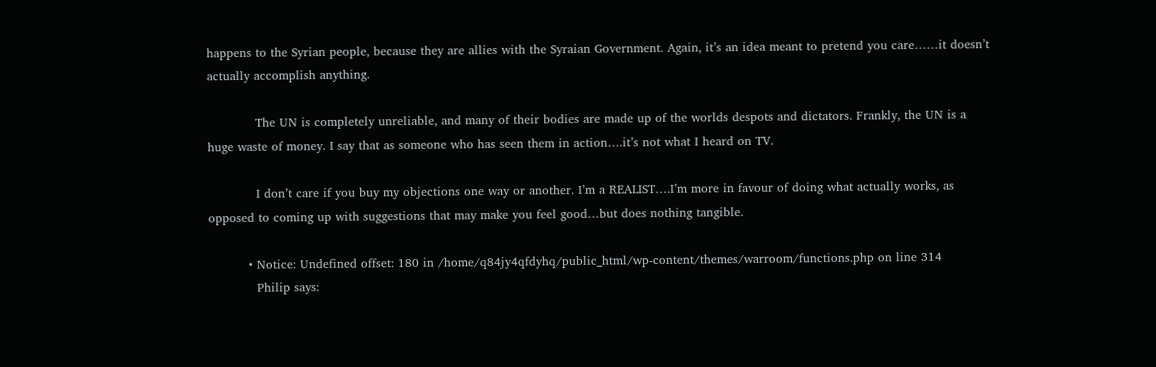happens to the Syrian people, because they are allies with the Syraian Government. Again, it’s an idea meant to pretend you care……it doesn’t actually accomplish anything.

            The UN is completely unreliable, and many of their bodies are made up of the worlds despots and dictators. Frankly, the UN is a huge waste of money. I say that as someone who has seen them in action….it’s not what I heard on TV.

            I don’t care if you buy my objections one way or another. I’m a REALIST….I’m more in favour of doing what actually works, as opposed to coming up with suggestions that may make you feel good…but does nothing tangible.

          • Notice: Undefined offset: 180 in /home/q84jy4qfdyhq/public_html/wp-content/themes/warroom/functions.php on line 314
            Philip says: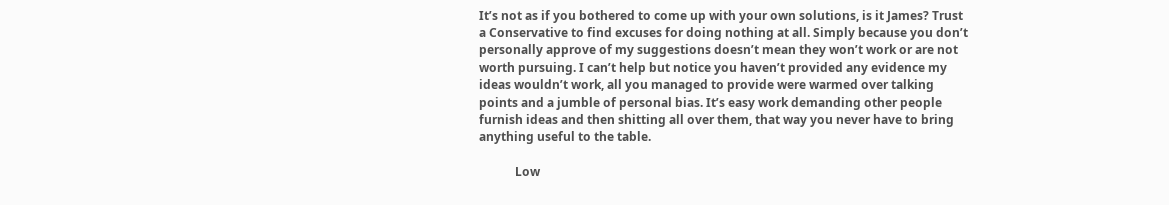It’s not as if you bothered to come up with your own solutions, is it James? Trust a Conservative to find excuses for doing nothing at all. Simply because you don’t personally approve of my suggestions doesn’t mean they won’t work or are not worth pursuing. I can’t help but notice you haven’t provided any evidence my ideas wouldn’t work, all you managed to provide were warmed over talking points and a jumble of personal bias. It’s easy work demanding other people furnish ideas and then shitting all over them, that way you never have to bring anything useful to the table.

            Low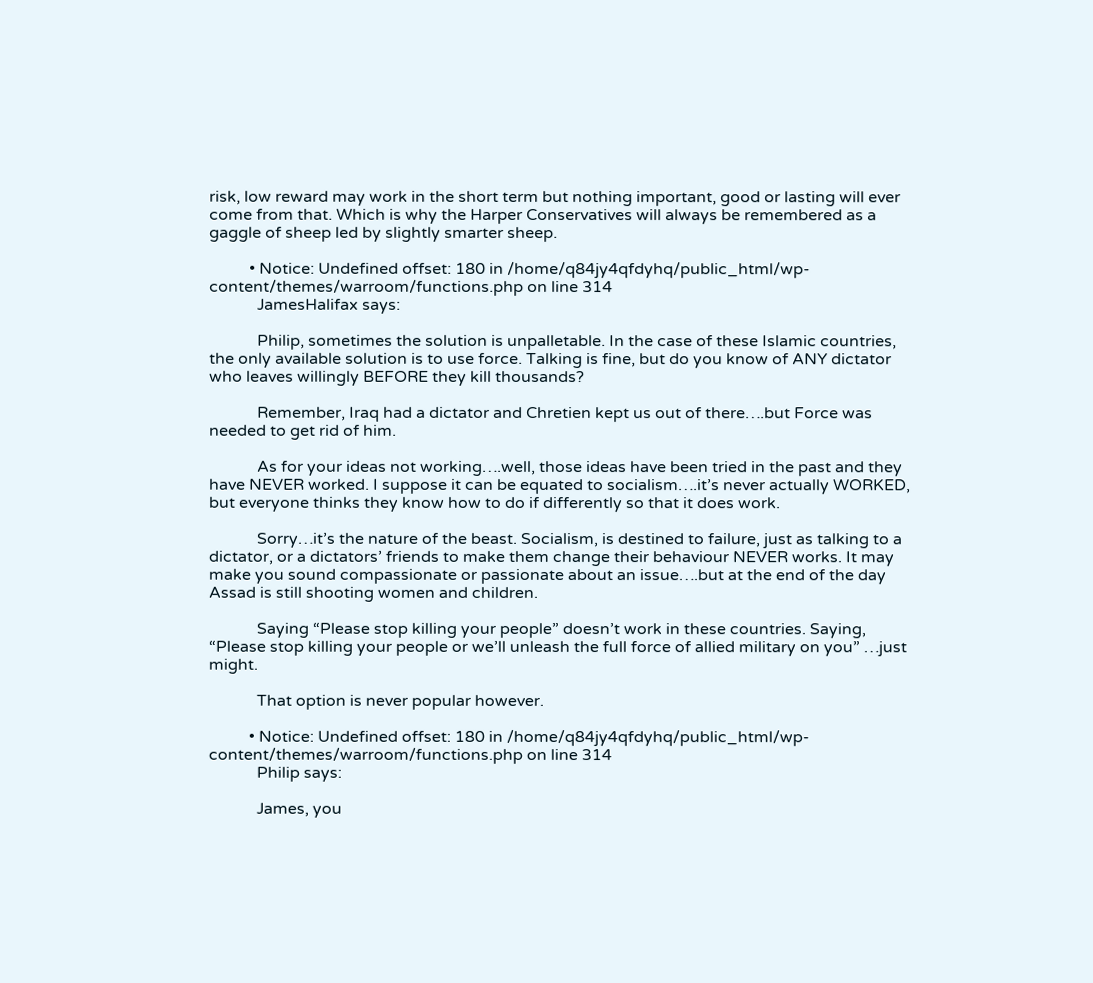risk, low reward may work in the short term but nothing important, good or lasting will ever come from that. Which is why the Harper Conservatives will always be remembered as a gaggle of sheep led by slightly smarter sheep.

          • Notice: Undefined offset: 180 in /home/q84jy4qfdyhq/public_html/wp-content/themes/warroom/functions.php on line 314
            JamesHalifax says:

            Philip, sometimes the solution is unpalletable. In the case of these Islamic countries, the only available solution is to use force. Talking is fine, but do you know of ANY dictator who leaves willingly BEFORE they kill thousands?

            Remember, Iraq had a dictator and Chretien kept us out of there….but Force was needed to get rid of him.

            As for your ideas not working….well, those ideas have been tried in the past and they have NEVER worked. I suppose it can be equated to socialism….it’s never actually WORKED, but everyone thinks they know how to do if differently so that it does work.

            Sorry…it’s the nature of the beast. Socialism, is destined to failure, just as talking to a dictator, or a dictators’ friends to make them change their behaviour NEVER works. It may make you sound compassionate or passionate about an issue….but at the end of the day Assad is still shooting women and children.

            Saying “Please stop killing your people” doesn’t work in these countries. Saying, “Please stop killing your people or we’ll unleash the full force of allied military on you” …just might.

            That option is never popular however.

          • Notice: Undefined offset: 180 in /home/q84jy4qfdyhq/public_html/wp-content/themes/warroom/functions.php on line 314
            Philip says:

            James, you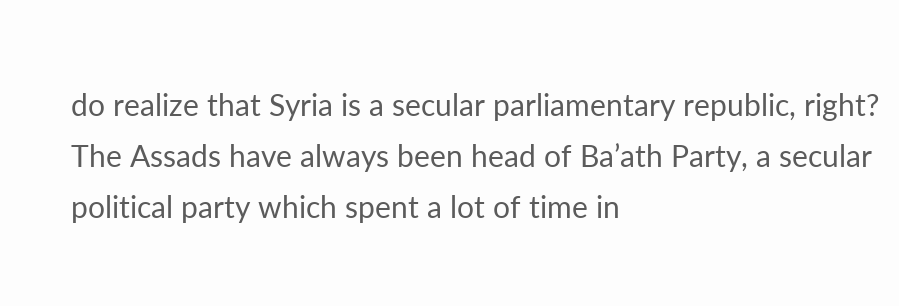do realize that Syria is a secular parliamentary republic, right? The Assads have always been head of Ba’ath Party, a secular political party which spent a lot of time in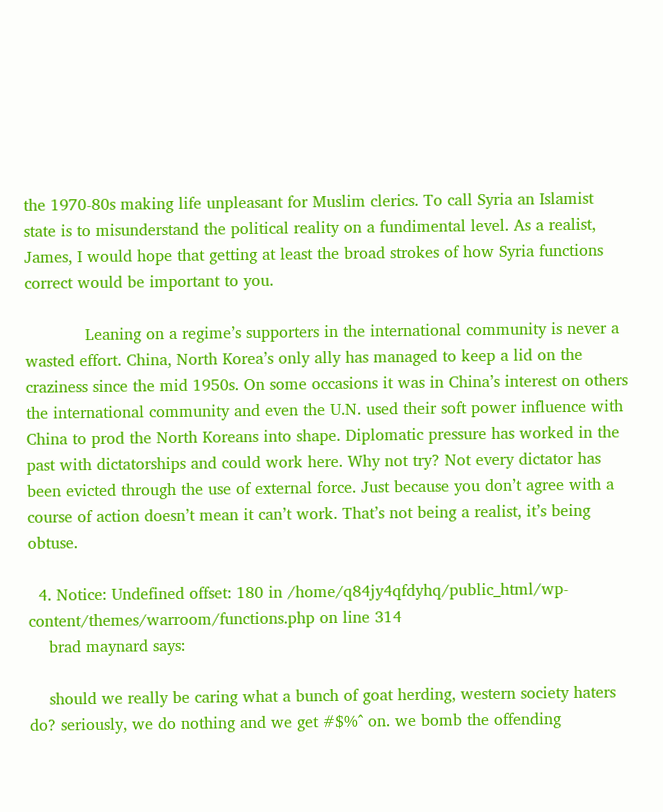the 1970-80s making life unpleasant for Muslim clerics. To call Syria an Islamist state is to misunderstand the political reality on a fundimental level. As a realist, James, I would hope that getting at least the broad strokes of how Syria functions correct would be important to you.

            Leaning on a regime’s supporters in the international community is never a wasted effort. China, North Korea’s only ally has managed to keep a lid on the craziness since the mid 1950s. On some occasions it was in China’s interest on others the international community and even the U.N. used their soft power influence with China to prod the North Koreans into shape. Diplomatic pressure has worked in the past with dictatorships and could work here. Why not try? Not every dictator has been evicted through the use of external force. Just because you don’t agree with a course of action doesn’t mean it can’t work. That’s not being a realist, it’s being obtuse.

  4. Notice: Undefined offset: 180 in /home/q84jy4qfdyhq/public_html/wp-content/themes/warroom/functions.php on line 314
    brad maynard says:

    should we really be caring what a bunch of goat herding, western society haters do? seriously, we do nothing and we get #$%^ on. we bomb the offending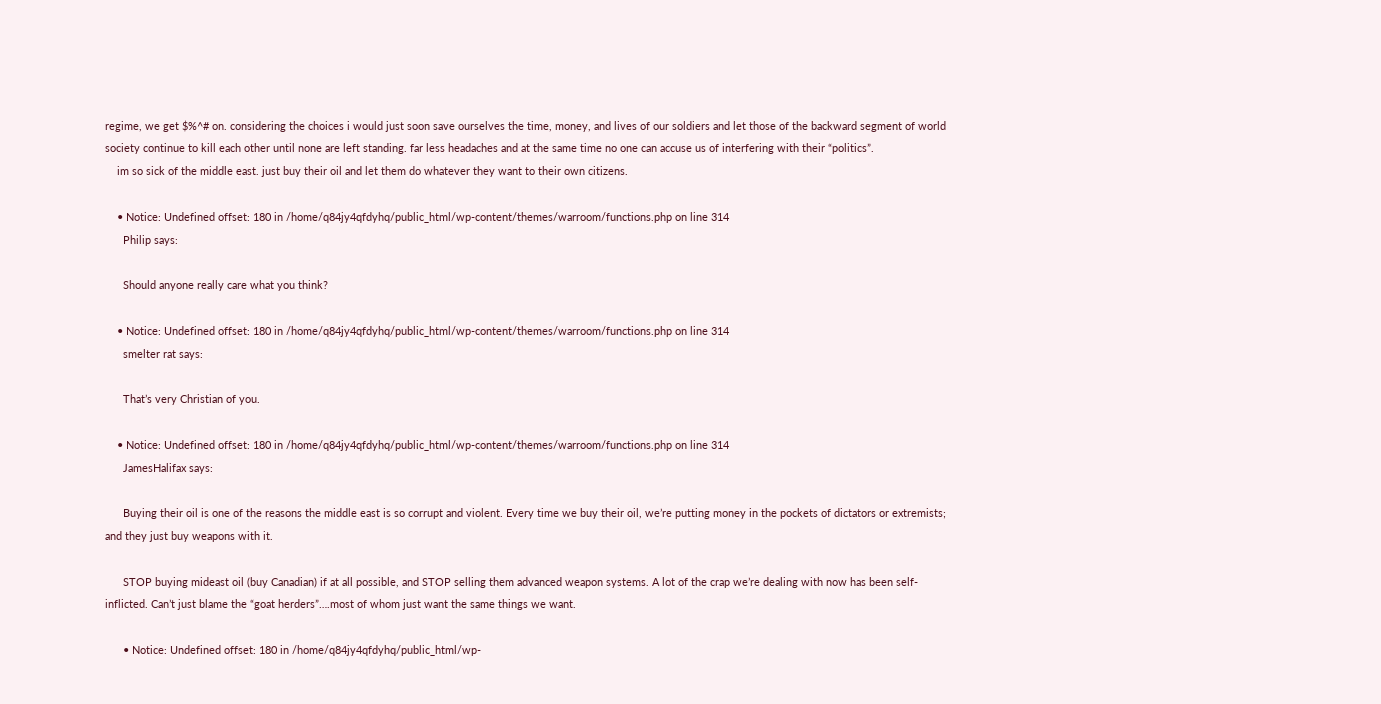regime, we get $%^# on. considering the choices i would just soon save ourselves the time, money, and lives of our soldiers and let those of the backward segment of world society continue to kill each other until none are left standing. far less headaches and at the same time no one can accuse us of interfering with their “politics”.
    im so sick of the middle east. just buy their oil and let them do whatever they want to their own citizens.

    • Notice: Undefined offset: 180 in /home/q84jy4qfdyhq/public_html/wp-content/themes/warroom/functions.php on line 314
      Philip says:

      Should anyone really care what you think?

    • Notice: Undefined offset: 180 in /home/q84jy4qfdyhq/public_html/wp-content/themes/warroom/functions.php on line 314
      smelter rat says:

      That’s very Christian of you.

    • Notice: Undefined offset: 180 in /home/q84jy4qfdyhq/public_html/wp-content/themes/warroom/functions.php on line 314
      JamesHalifax says:

      Buying their oil is one of the reasons the middle east is so corrupt and violent. Every time we buy their oil, we’re putting money in the pockets of dictators or extremists; and they just buy weapons with it.

      STOP buying mideast oil (buy Canadian) if at all possible, and STOP selling them advanced weapon systems. A lot of the crap we’re dealing with now has been self-inflicted. Can’t just blame the “goat herders”….most of whom just want the same things we want.

      • Notice: Undefined offset: 180 in /home/q84jy4qfdyhq/public_html/wp-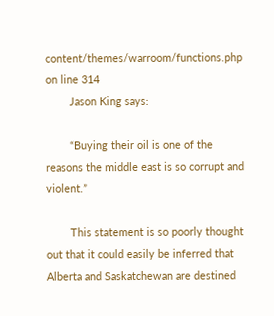content/themes/warroom/functions.php on line 314
        Jason King says:

        “Buying their oil is one of the reasons the middle east is so corrupt and violent.”

        This statement is so poorly thought out that it could easily be inferred that Alberta and Saskatchewan are destined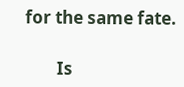for the same fate.

        Is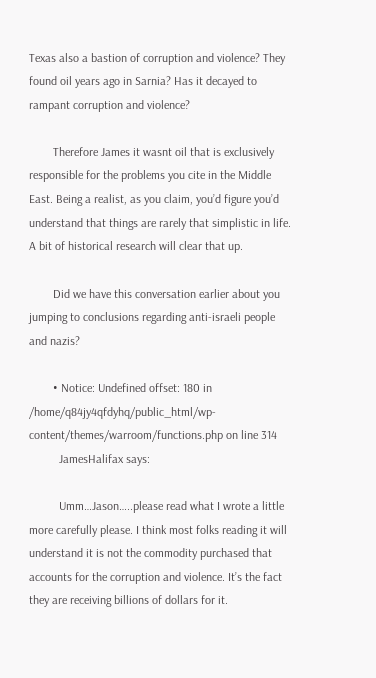Texas also a bastion of corruption and violence? They found oil years ago in Sarnia? Has it decayed to rampant corruption and violence?

        Therefore James it wasnt oil that is exclusively responsible for the problems you cite in the Middle East. Being a realist, as you claim, you’d figure you’d understand that things are rarely that simplistic in life. A bit of historical research will clear that up.

        Did we have this conversation earlier about you jumping to conclusions regarding anti-israeli people and nazis?

        • Notice: Undefined offset: 180 in /home/q84jy4qfdyhq/public_html/wp-content/themes/warroom/functions.php on line 314
          JamesHalifax says:

          Umm…Jason…..please read what I wrote a little more carefully please. I think most folks reading it will understand it is not the commodity purchased that accounts for the corruption and violence. It’s the fact they are receiving billions of dollars for it.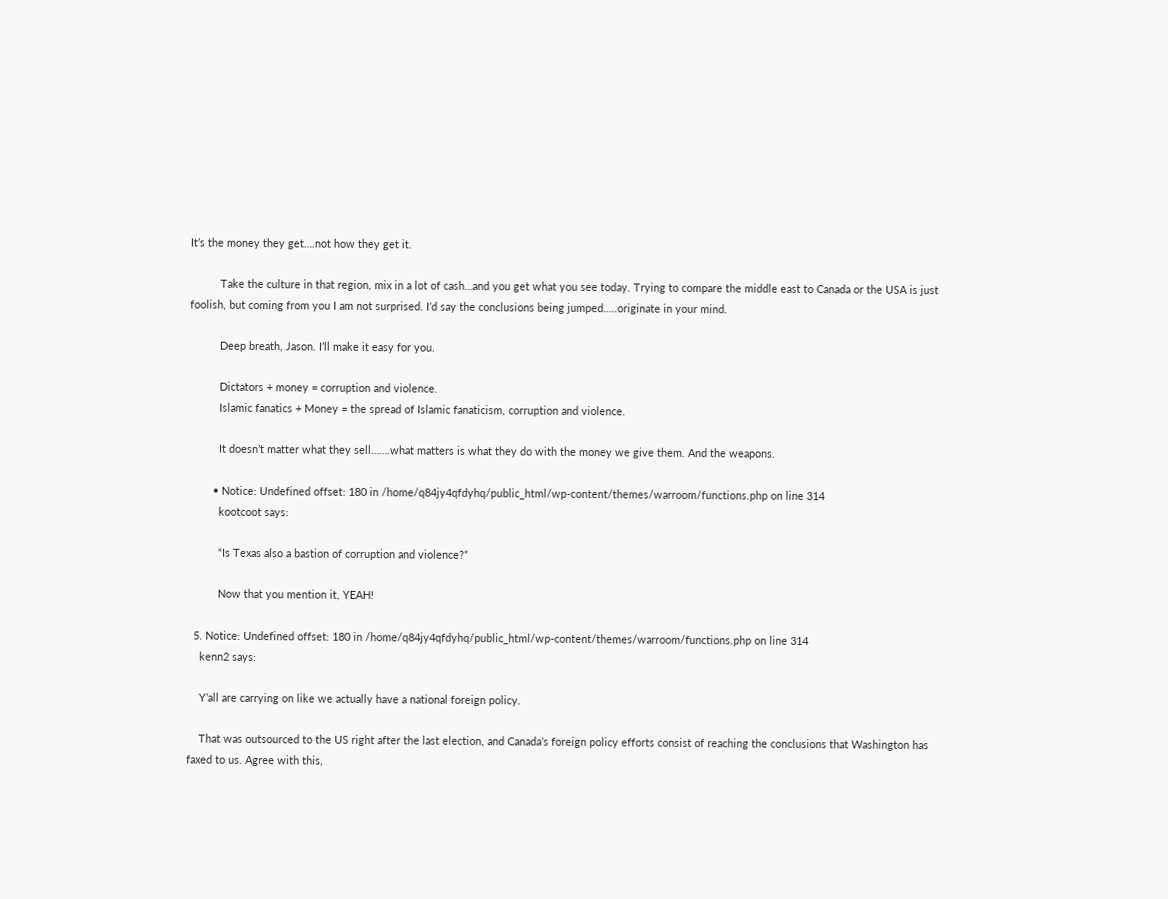It’s the money they get….not how they get it.

          Take the culture in that region, mix in a lot of cash…and you get what you see today. Trying to compare the middle east to Canada or the USA is just foolish, but coming from you I am not surprised. I’d say the conclusions being jumped…..originate in your mind.

          Deep breath, Jason. I’ll make it easy for you.

          Dictators + money = corruption and violence.
          Islamic fanatics + Money = the spread of Islamic fanaticism, corruption and violence.

          It doesn’t matter what they sell…….what matters is what they do with the money we give them. And the weapons.

        • Notice: Undefined offset: 180 in /home/q84jy4qfdyhq/public_html/wp-content/themes/warroom/functions.php on line 314
          kootcoot says:

          “Is Texas also a bastion of corruption and violence?”

          Now that you mention it, YEAH!

  5. Notice: Undefined offset: 180 in /home/q84jy4qfdyhq/public_html/wp-content/themes/warroom/functions.php on line 314
    kenn2 says:

    Y’all are carrying on like we actually have a national foreign policy.

    That was outsourced to the US right after the last election, and Canada’s foreign policy efforts consist of reaching the conclusions that Washington has faxed to us. Agree with this,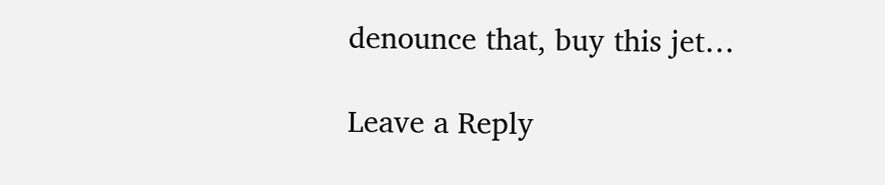denounce that, buy this jet…

Leave a Reply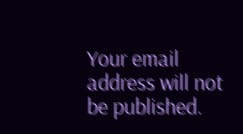Your email address will not be published.